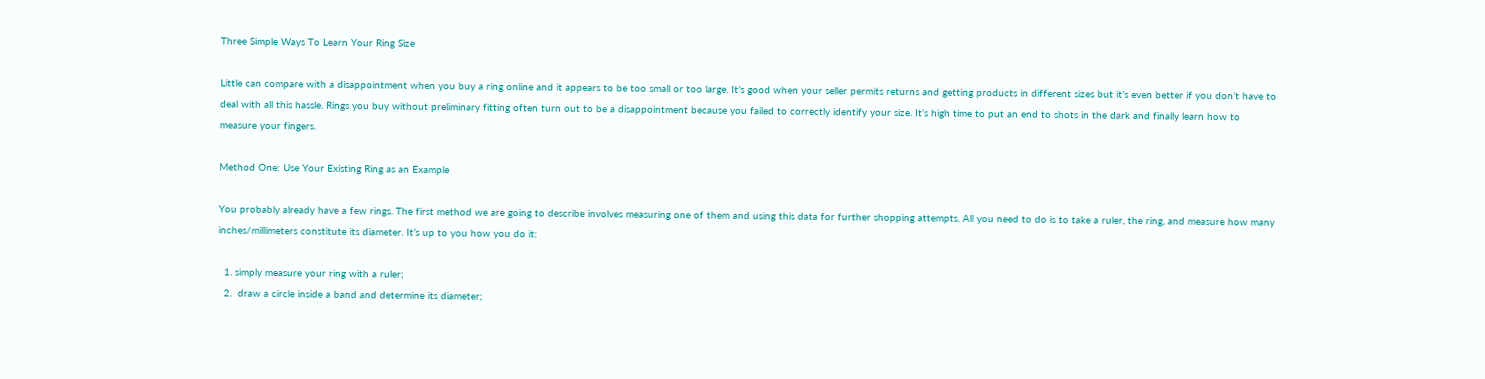Three Simple Ways To Learn Your Ring Size

Little can compare with a disappointment when you buy a ring online and it appears to be too small or too large. It’s good when your seller permits returns and getting products in different sizes but it’s even better if you don’t have to deal with all this hassle. Rings you buy without preliminary fitting often turn out to be a disappointment because you failed to correctly identify your size. It’s high time to put an end to shots in the dark and finally learn how to measure your fingers.

Method One: Use Your Existing Ring as an Example

You probably already have a few rings. The first method we are going to describe involves measuring one of them and using this data for further shopping attempts. All you need to do is to take a ruler, the ring, and measure how many inches/millimeters constitute its diameter. It’s up to you how you do it:

  1. simply measure your ring with a ruler;
  2.  draw a circle inside a band and determine its diameter;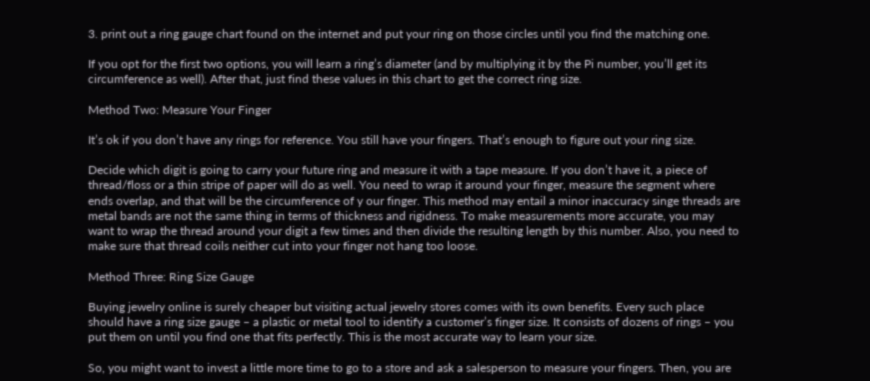3. print out a ring gauge chart found on the internet and put your ring on those circles until you find the matching one.

If you opt for the first two options, you will learn a ring’s diameter (and by multiplying it by the Pi number, you’ll get its circumference as well). After that, just find these values in this chart to get the correct ring size.

Method Two: Measure Your Finger

It’s ok if you don’t have any rings for reference. You still have your fingers. That’s enough to figure out your ring size.

Decide which digit is going to carry your future ring and measure it with a tape measure. If you don’t have it, a piece of thread/floss or a thin stripe of paper will do as well. You need to wrap it around your finger, measure the segment where ends overlap, and that will be the circumference of y our finger. This method may entail a minor inaccuracy singe threads are metal bands are not the same thing in terms of thickness and rigidness. To make measurements more accurate, you may want to wrap the thread around your digit a few times and then divide the resulting length by this number. Also, you need to make sure that thread coils neither cut into your finger not hang too loose.

Method Three: Ring Size Gauge

Buying jewelry online is surely cheaper but visiting actual jewelry stores comes with its own benefits. Every such place should have a ring size gauge – a plastic or metal tool to identify a customer’s finger size. It consists of dozens of rings – you put them on until you find one that fits perfectly. This is the most accurate way to learn your size.

So, you might want to invest a little more time to go to a store and ask a salesperson to measure your fingers. Then, you are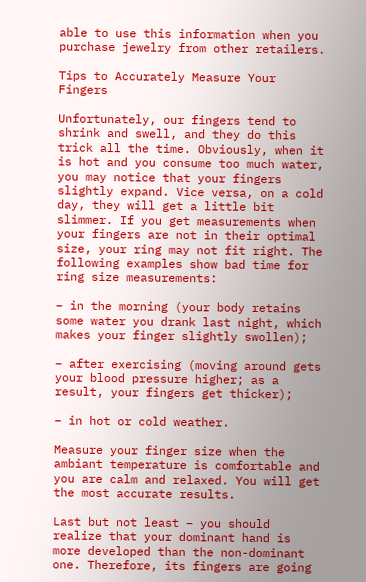able to use this information when you purchase jewelry from other retailers.

Tips to Accurately Measure Your Fingers

Unfortunately, our fingers tend to shrink and swell, and they do this trick all the time. Obviously, when it is hot and you consume too much water, you may notice that your fingers slightly expand. Vice versa, on a cold day, they will get a little bit slimmer. If you get measurements when your fingers are not in their optimal size, your ring may not fit right. The following examples show bad time for ring size measurements:

– in the morning (your body retains some water you drank last night, which makes your finger slightly swollen);

– after exercising (moving around gets your blood pressure higher; as a result, your fingers get thicker);

– in hot or cold weather.

Measure your finger size when the ambiant temperature is comfortable and you are calm and relaxed. You will get the most accurate results.

Last but not least – you should realize that your dominant hand is more developed than the non-dominant one. Therefore, its fingers are going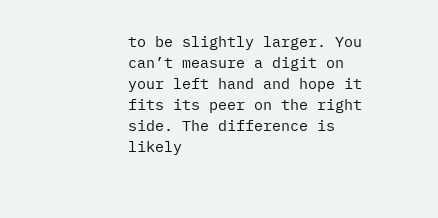to be slightly larger. You can’t measure a digit on your left hand and hope it fits its peer on the right side. The difference is likely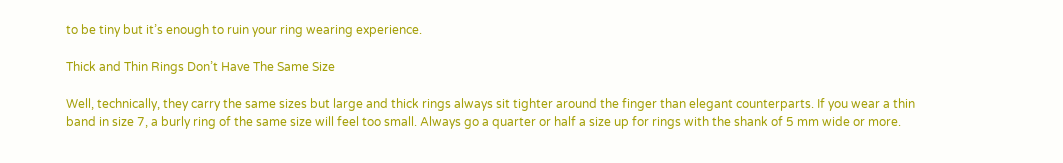to be tiny but it’s enough to ruin your ring wearing experience.

Thick and Thin Rings Don’t Have The Same Size

Well, technically, they carry the same sizes but large and thick rings always sit tighter around the finger than elegant counterparts. If you wear a thin band in size 7, a burly ring of the same size will feel too small. Always go a quarter or half a size up for rings with the shank of 5 mm wide or more.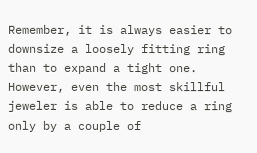Remember, it is always easier to downsize a loosely fitting ring than to expand a tight one. However, even the most skillful jeweler is able to reduce a ring only by a couple of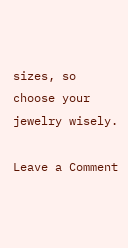sizes, so choose your jewelry wisely.

Leave a Comment